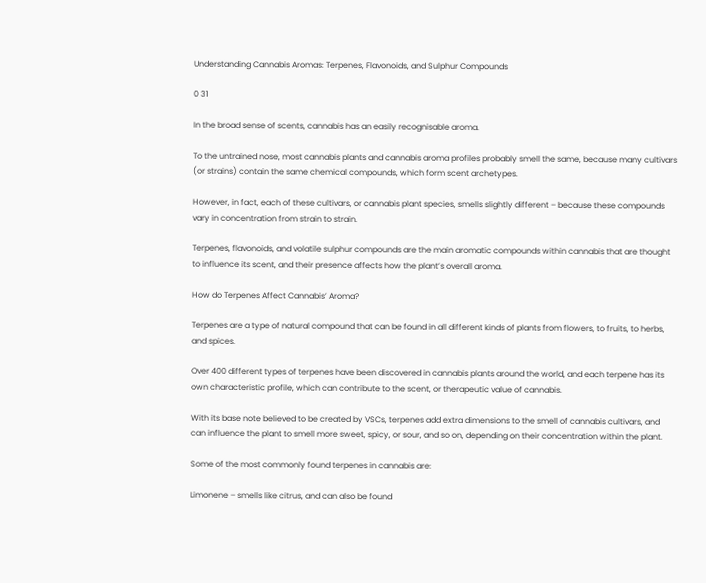Understanding Cannabis Aromas: Terpenes, Flavonoids, and Sulphur Compounds

0 31

In the broad sense of scents, cannabis has an easily recognisable aroma.

To the untrained nose, most cannabis plants and cannabis aroma profiles probably smell the same, because many cultivars (or strains) contain the same chemical compounds, which form scent archetypes.

However, in fact, each of these cultivars, or cannabis plant species, smells slightly different – because these compounds vary in concentration from strain to strain.

Terpenes, flavonoids, and volatile sulphur compounds are the main aromatic compounds within cannabis that are thought to influence its scent, and their presence affects how the plant’s overall aroma.

How do Terpenes Affect Cannabis’ Aroma?

Terpenes are a type of natural compound that can be found in all different kinds of plants from flowers, to fruits, to herbs, and spices.

Over 400 different types of terpenes have been discovered in cannabis plants around the world, and each terpene has its own characteristic profile, which can contribute to the scent, or therapeutic value of cannabis.

With its base note believed to be created by VSCs, terpenes add extra dimensions to the smell of cannabis cultivars, and can influence the plant to smell more sweet, spicy, or sour, and so on, depending on their concentration within the plant.

Some of the most commonly found terpenes in cannabis are:

Limonene – smells like citrus, and can also be found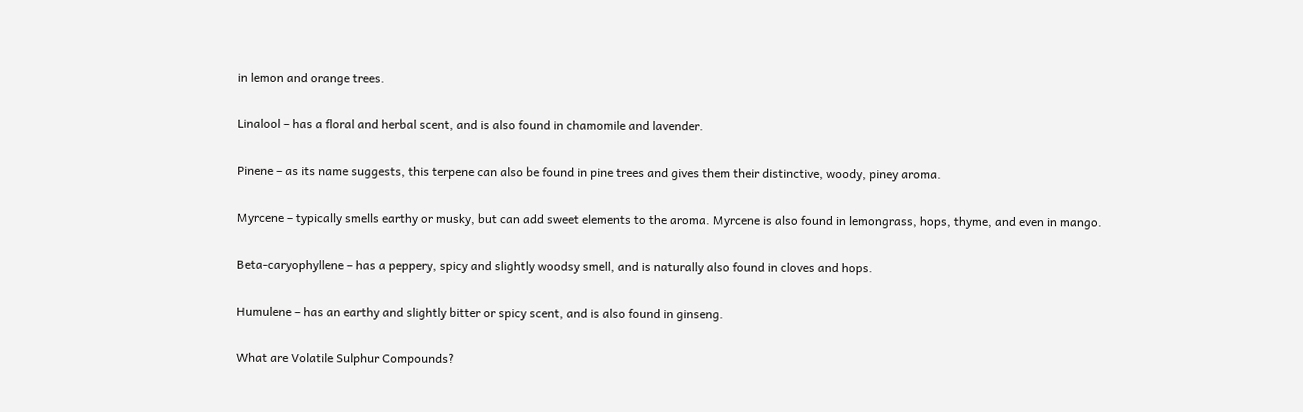in lemon and orange trees.

Linalool – has a floral and herbal scent, and is also found in chamomile and lavender.

Pinene – as its name suggests, this terpene can also be found in pine trees and gives them their distinctive, woody, piney aroma.

Myrcene – typically smells earthy or musky, but can add sweet elements to the aroma. Myrcene is also found in lemongrass, hops, thyme, and even in mango.

Beta-caryophyllene – has a peppery, spicy and slightly woodsy smell, and is naturally also found in cloves and hops.

Humulene – has an earthy and slightly bitter or spicy scent, and is also found in ginseng.

What are Volatile Sulphur Compounds?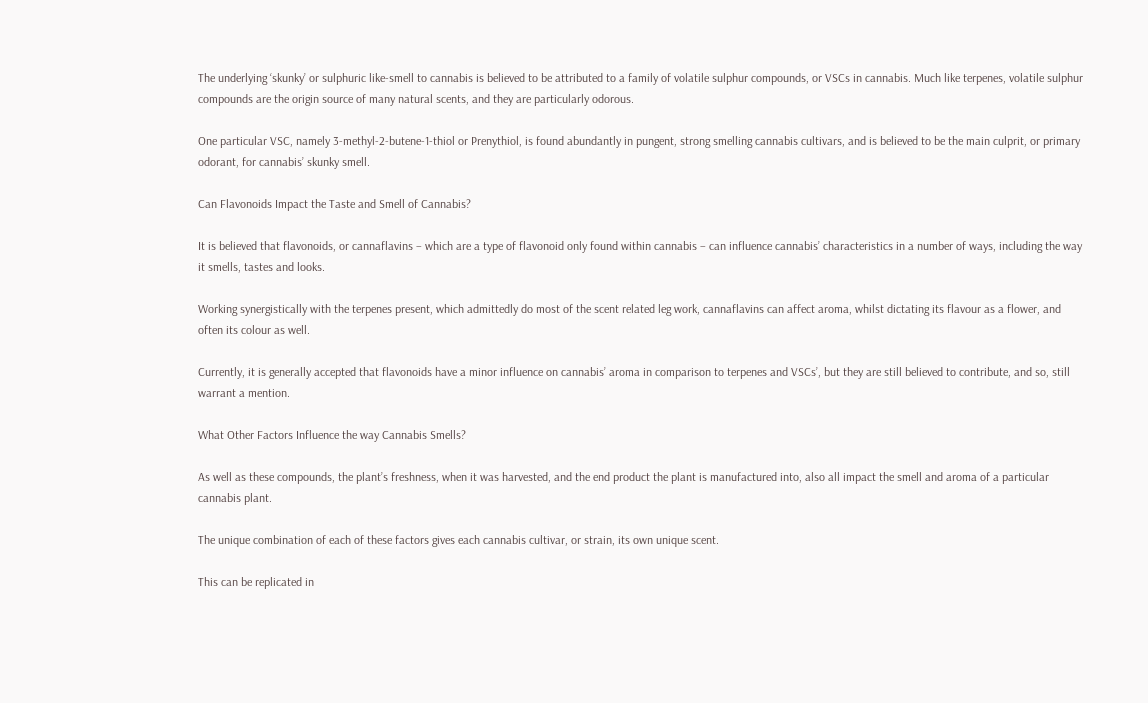The underlying ‘skunky’ or sulphuric like-smell to cannabis is believed to be attributed to a family of volatile sulphur compounds, or VSCs in cannabis. Much like terpenes, volatile sulphur compounds are the origin source of many natural scents, and they are particularly odorous.

One particular VSC, namely 3-methyl-2-butene-1-thiol or Prenythiol, is found abundantly in pungent, strong smelling cannabis cultivars, and is believed to be the main culprit, or primary odorant, for cannabis’ skunky smell.

Can Flavonoids Impact the Taste and Smell of Cannabis?

It is believed that flavonoids, or cannaflavins – which are a type of flavonoid only found within cannabis – can influence cannabis’ characteristics in a number of ways, including the way it smells, tastes and looks.

Working synergistically with the terpenes present, which admittedly do most of the scent related leg work, cannaflavins can affect aroma, whilst dictating its flavour as a flower, and often its colour as well.

Currently, it is generally accepted that flavonoids have a minor influence on cannabis’ aroma in comparison to terpenes and VSCs’, but they are still believed to contribute, and so, still warrant a mention.

What Other Factors Influence the way Cannabis Smells?

As well as these compounds, the plant’s freshness, when it was harvested, and the end product the plant is manufactured into, also all impact the smell and aroma of a particular cannabis plant.

The unique combination of each of these factors gives each cannabis cultivar, or strain, its own unique scent.

This can be replicated in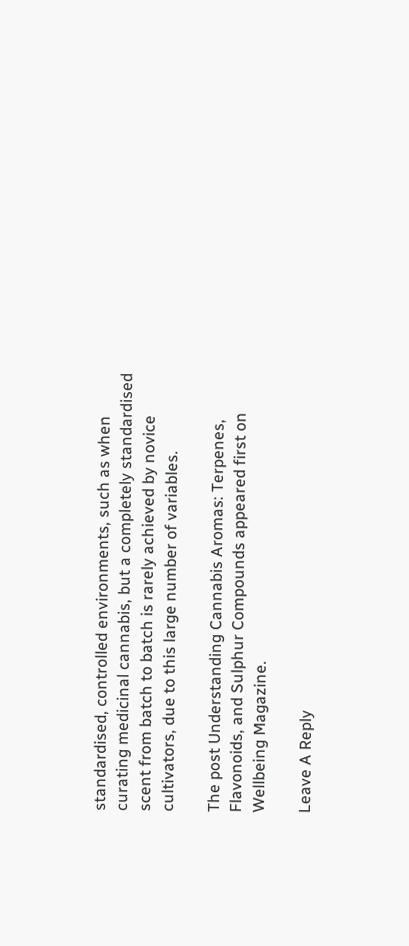standardised, controlled environments, such as when curating medicinal cannabis, but a completely standardised scent from batch to batch is rarely achieved by novice cultivators, due to this large number of variables.

The post Understanding Cannabis Aromas: Terpenes, Flavonoids, and Sulphur Compounds appeared first on Wellbeing Magazine.

Leave A Reply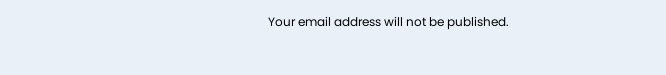Your email address will not be published.